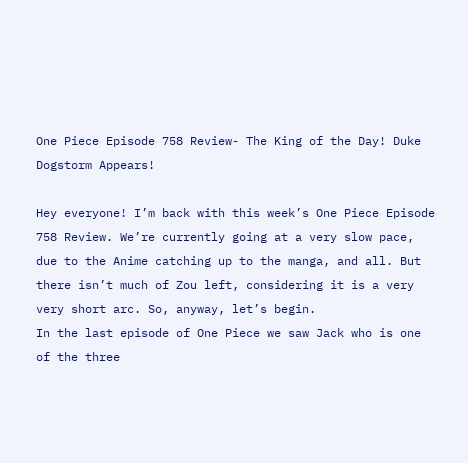One Piece Episode 758 Review- The King of the Day! Duke Dogstorm Appears!

Hey everyone! I’m back with this week’s One Piece Episode 758 Review. We’re currently going at a very slow pace, due to the Anime catching up to the manga, and all. But there isn’t much of Zou left, considering it is a very very short arc. So, anyway, let’s begin.
In the last episode of One Piece we saw Jack who is one of the three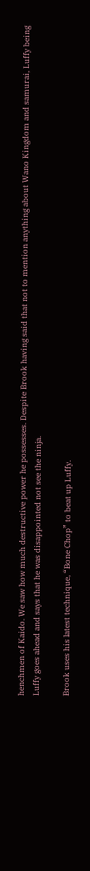henchmen of Kaido. We saw how much destructive power he possesses. Despite Brook having said that not to mention anything about Wano Kingdom and samurai, Luffy being Luffy goes ahead and says that he was disappointed not see the ninja.

Brook uses his latest technique, “Bone Chop” to beat up Luffy.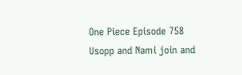One Piece Episode 758
Usopp and Nami join and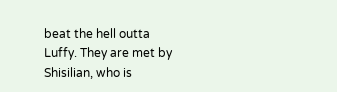beat the hell outta Luffy. They are met by Shisilian, who is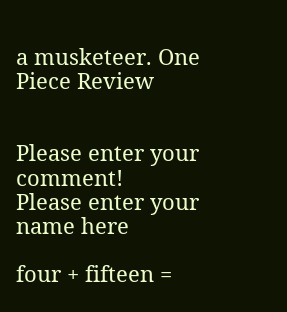a musketeer. One Piece Review


Please enter your comment!
Please enter your name here

four + fifteen =